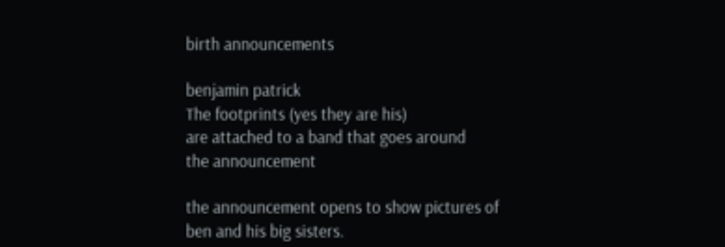birth announcements

benjamin patrick
The footprints (yes they are his)
are attached to a band that goes around
the announcement

the announcement opens to show pictures of
ben and his big sisters.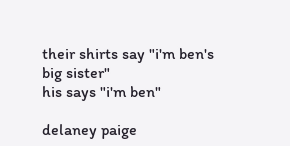their shirts say "i'm ben's big sister"
his says "i'm ben"

delaney paige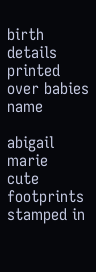birth details printed over babies name

abigail marie
cute footprints stamped in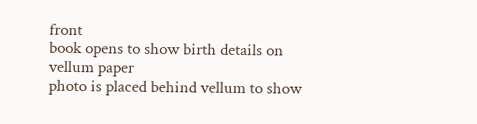front
book opens to show birth details on vellum paper
photo is placed behind vellum to show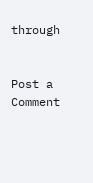through


Post a Comment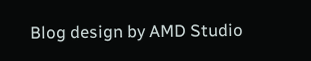Blog design by AMD Studio